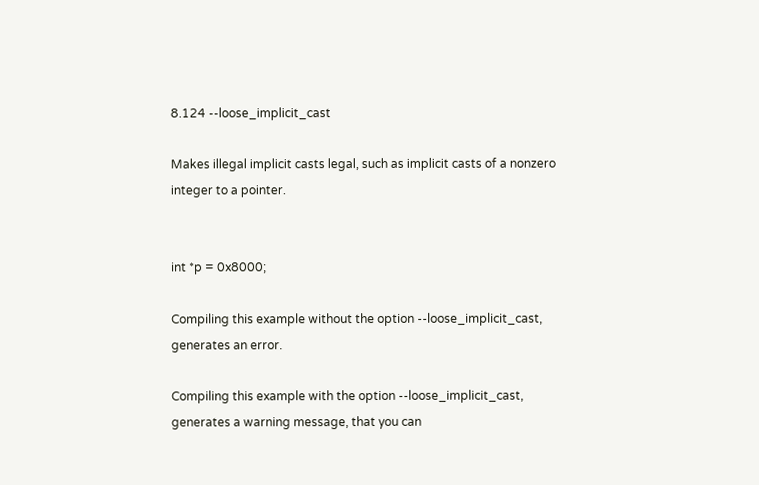8.124 --loose_implicit_cast

Makes illegal implicit casts legal, such as implicit casts of a nonzero integer to a pointer.


int *p = 0x8000;

Compiling this example without the option --loose_implicit_cast, generates an error.

Compiling this example with the option --loose_implicit_cast, generates a warning message, that you can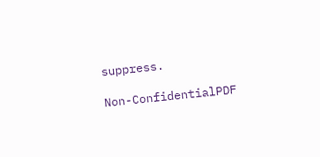suppress.

Non-ConfidentialPDF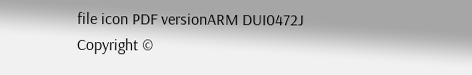file icon PDF versionARM DUI0472J
Copyright ©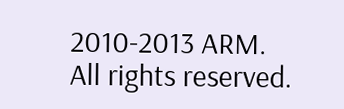2010-2013 ARM. All rights reserved.